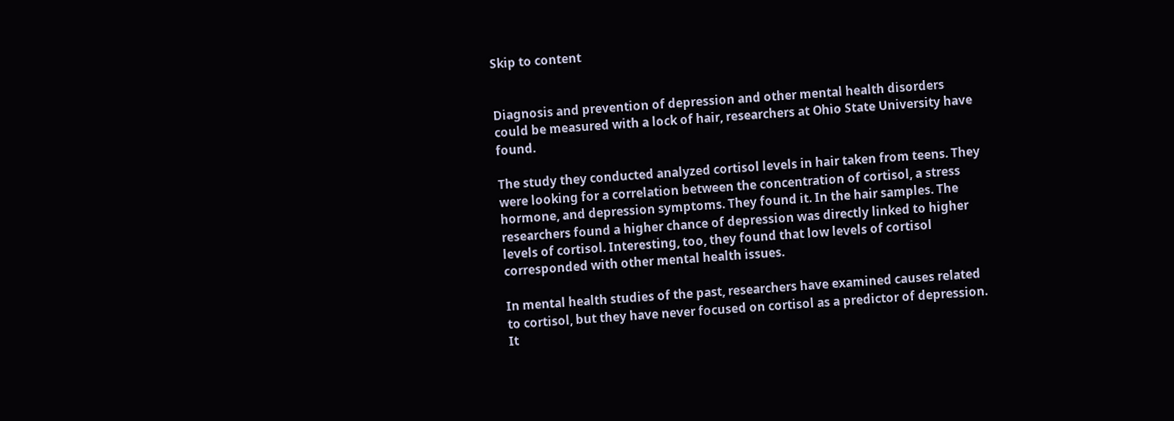Skip to content


Diagnosis and prevention of depression and other mental health disorders could be measured with a lock of hair, researchers at Ohio State University have found.

The study they conducted analyzed cortisol levels in hair taken from teens. They were looking for a correlation between the concentration of cortisol, a stress hormone, and depression symptoms. They found it. In the hair samples. The researchers found a higher chance of depression was directly linked to higher levels of cortisol. Interesting, too, they found that low levels of cortisol corresponded with other mental health issues.

In mental health studies of the past, researchers have examined causes related to cortisol, but they have never focused on cortisol as a predictor of depression. It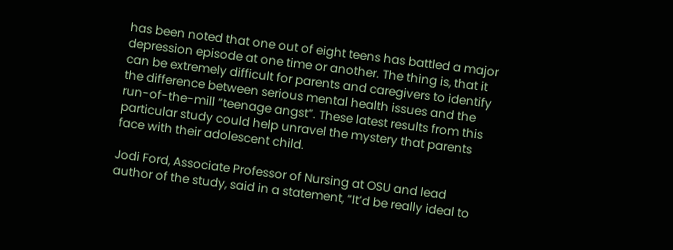has been noted that one out of eight teens has battled a major depression episode at one time or another. The thing is, that it can be extremely difficult for parents and caregivers to identify the difference between serious mental health issues and the run-of-the-mill “teenage angst”. These latest results from this particular study could help unravel the mystery that parents face with their adolescent child.

Jodi Ford, Associate Professor of Nursing at OSU and lead author of the study, said in a statement, “It’d be really ideal to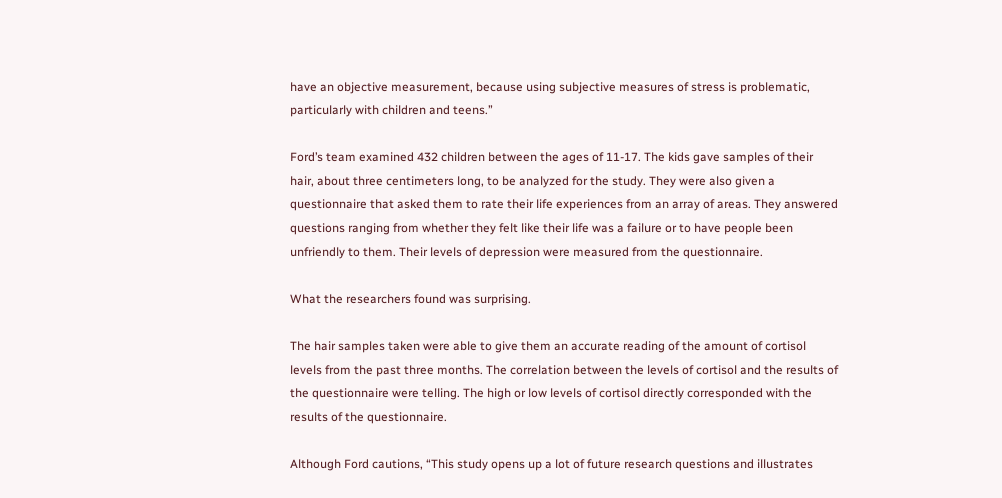have an objective measurement, because using subjective measures of stress is problematic, particularly with children and teens.”

Ford’s team examined 432 children between the ages of 11-17. The kids gave samples of their hair, about three centimeters long, to be analyzed for the study. They were also given a questionnaire that asked them to rate their life experiences from an array of areas. They answered questions ranging from whether they felt like their life was a failure or to have people been unfriendly to them. Their levels of depression were measured from the questionnaire.

What the researchers found was surprising.

The hair samples taken were able to give them an accurate reading of the amount of cortisol levels from the past three months. The correlation between the levels of cortisol and the results of the questionnaire were telling. The high or low levels of cortisol directly corresponded with the results of the questionnaire.

Although Ford cautions, “This study opens up a lot of future research questions and illustrates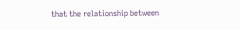that the relationship between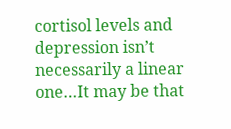cortisol levels and depression isn’t necessarily a linear one…It may be that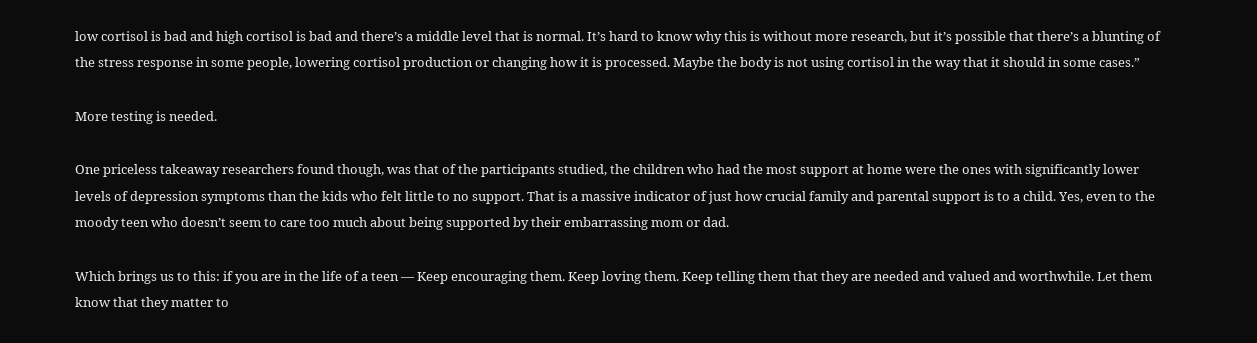low cortisol is bad and high cortisol is bad and there’s a middle level that is normal. It’s hard to know why this is without more research, but it’s possible that there’s a blunting of the stress response in some people, lowering cortisol production or changing how it is processed. Maybe the body is not using cortisol in the way that it should in some cases.”

More testing is needed.

One priceless takeaway researchers found though, was that of the participants studied, the children who had the most support at home were the ones with significantly lower levels of depression symptoms than the kids who felt little to no support. That is a massive indicator of just how crucial family and parental support is to a child. Yes, even to the moody teen who doesn’t seem to care too much about being supported by their embarrassing mom or dad.

Which brings us to this: if you are in the life of a teen — Keep encouraging them. Keep loving them. Keep telling them that they are needed and valued and worthwhile. Let them know that they matter to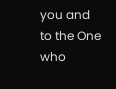you and to the One who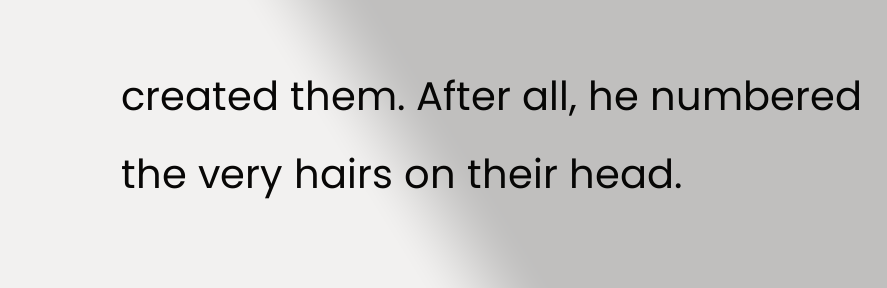created them. After all, he numbered the very hairs on their head.